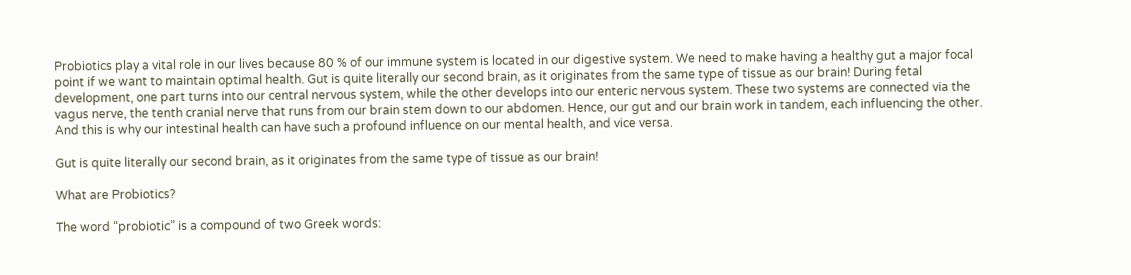Probiotics play a vital role in our lives because 80 % of our immune system is located in our digestive system. We need to make having a healthy gut a major focal point if we want to maintain optimal health. Gut is quite literally our second brain, as it originates from the same type of tissue as our brain! During fetal development, one part turns into our central nervous system, while the other develops into our enteric nervous system. These two systems are connected via the vagus nerve, the tenth cranial nerve that runs from our brain stem down to our abdomen. Hence, our gut and our brain work in tandem, each influencing the other. And this is why our intestinal health can have such a profound influence on our mental health, and vice versa.

Gut is quite literally our second brain, as it originates from the same type of tissue as our brain!

What are Probiotics?

The word “probiotic” is a compound of two Greek words: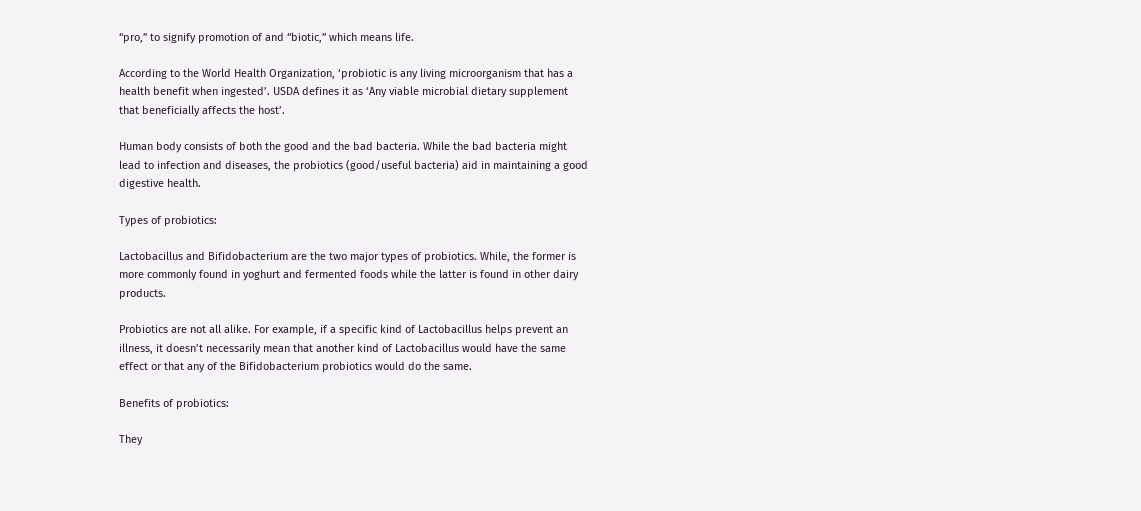“pro,” to signify promotion of and “biotic,” which means life.

According to the World Health Organization, ‘probiotic is any living microorganism that has a health benefit when ingested’. USDA defines it as ‘Any viable microbial dietary supplement that beneficially affects the host’.

Human body consists of both the good and the bad bacteria. While the bad bacteria might lead to infection and diseases, the probiotics (good/useful bacteria) aid in maintaining a good digestive health.

Types of probiotics:

Lactobacillus and Bifidobacterium are the two major types of probiotics. While, the former is more commonly found in yoghurt and fermented foods while the latter is found in other dairy products.

Probiotics are not all alike. For example, if a specific kind of Lactobacillus helps prevent an illness, it doesn’t necessarily mean that another kind of Lactobacillus would have the same effect or that any of the Bifidobacterium probiotics would do the same.

Benefits of probiotics:

They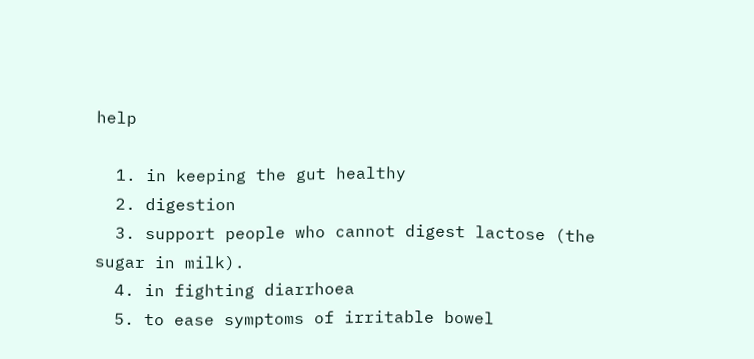help

  1. in keeping the gut healthy
  2. digestion
  3. support people who cannot digest lactose (the sugar in milk).
  4. in fighting diarrhoea
  5. to ease symptoms of irritable bowel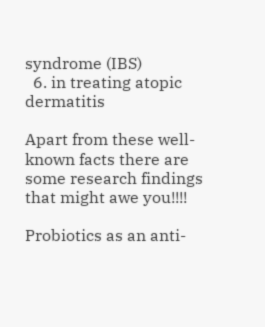syndrome (IBS)
  6. in treating atopic dermatitis

Apart from these well-known facts there are some research findings that might awe you!!!!

Probiotics as an anti-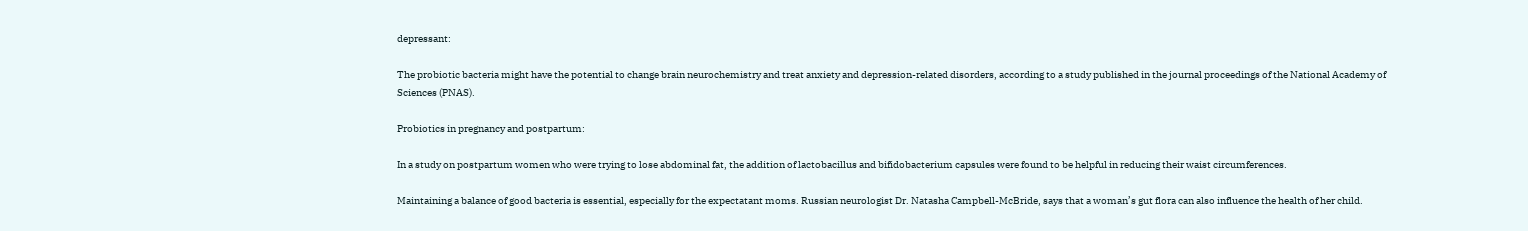depressant:

The probiotic bacteria might have the potential to change brain neurochemistry and treat anxiety and depression-related disorders, according to a study published in the journal proceedings of the National Academy of Sciences (PNAS).

Probiotics in pregnancy and postpartum:

In a study on postpartum women who were trying to lose abdominal fat, the addition of lactobacillus and bifidobacterium capsules were found to be helpful in reducing their waist circumferences.

Maintaining a balance of good bacteria is essential, especially for the expectatant moms. Russian neurologist Dr. Natasha Campbell-McBride, says that a woman’s gut flora can also influence the health of her child.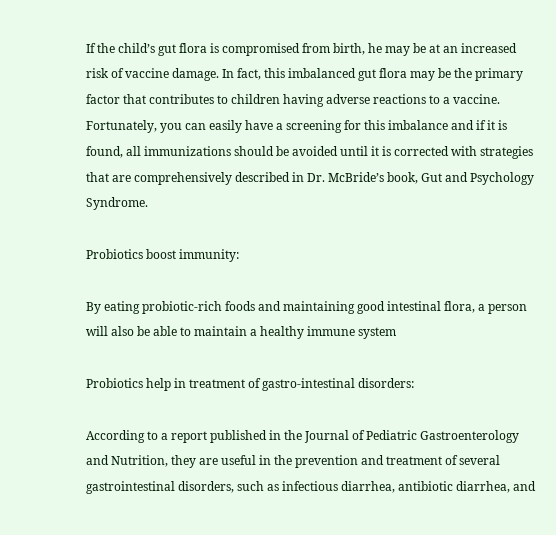If the child’s gut flora is compromised from birth, he may be at an increased risk of vaccine damage. In fact, this imbalanced gut flora may be the primary factor that contributes to children having adverse reactions to a vaccine. Fortunately, you can easily have a screening for this imbalance and if it is found, all immunizations should be avoided until it is corrected with strategies that are comprehensively described in Dr. McBride’s book, Gut and Psychology Syndrome.

Probiotics boost immunity:

By eating probiotic-rich foods and maintaining good intestinal flora, a person will also be able to maintain a healthy immune system

Probiotics help in treatment of gastro-intestinal disorders:

According to a report published in the Journal of Pediatric Gastroenterology and Nutrition, they are useful in the prevention and treatment of several gastrointestinal disorders, such as infectious diarrhea, antibiotic diarrhea, and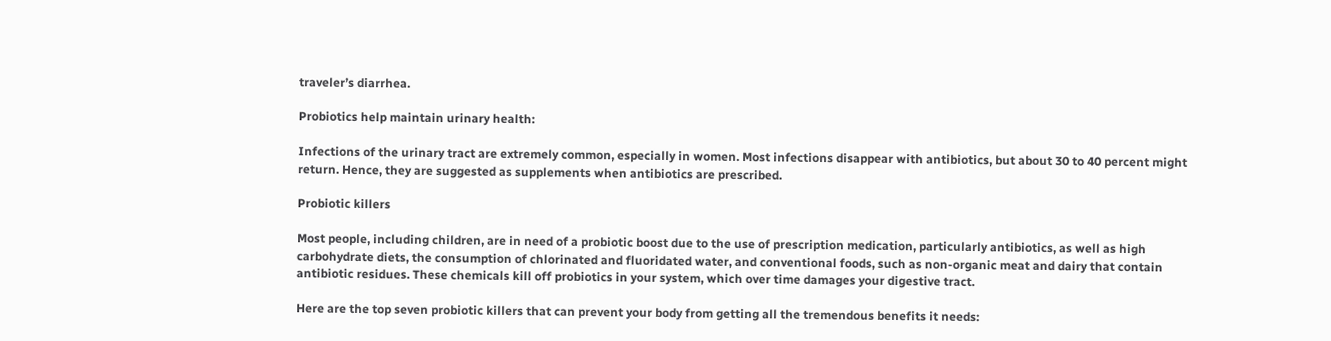traveler’s diarrhea.

Probiotics help maintain urinary health:

Infections of the urinary tract are extremely common, especially in women. Most infections disappear with antibiotics, but about 30 to 40 percent might return. Hence, they are suggested as supplements when antibiotics are prescribed.

Probiotic killers

Most people, including children, are in need of a probiotic boost due to the use of prescription medication, particularly antibiotics, as well as high carbohydrate diets, the consumption of chlorinated and fluoridated water, and conventional foods, such as non-organic meat and dairy that contain antibiotic residues. These chemicals kill off probiotics in your system, which over time damages your digestive tract.

Here are the top seven probiotic killers that can prevent your body from getting all the tremendous benefits it needs: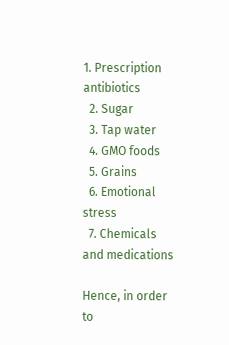1. Prescription antibiotics
  2. Sugar
  3. Tap water
  4. GMO foods
  5. Grains
  6. Emotional stress
  7. Chemicals and medications

Hence, in order to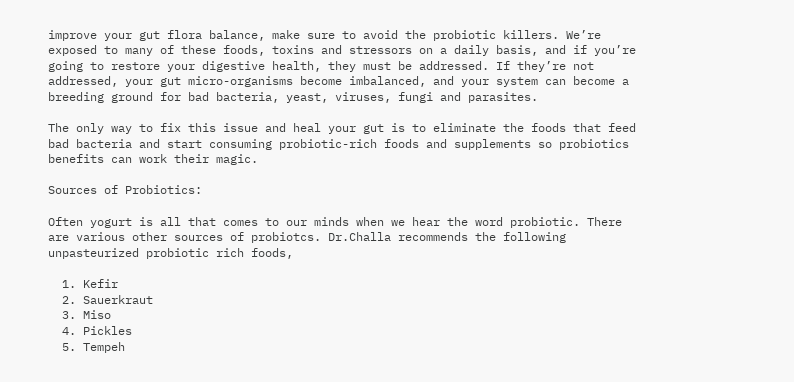improve your gut flora balance, make sure to avoid the probiotic killers. We’re exposed to many of these foods, toxins and stressors on a daily basis, and if you’re going to restore your digestive health, they must be addressed. If they’re not addressed, your gut micro-organisms become imbalanced, and your system can become a breeding ground for bad bacteria, yeast, viruses, fungi and parasites.

The only way to fix this issue and heal your gut is to eliminate the foods that feed bad bacteria and start consuming probiotic-rich foods and supplements so probiotics benefits can work their magic.

Sources of Probiotics:

Often yogurt is all that comes to our minds when we hear the word probiotic. There are various other sources of probiotcs. Dr.Challa recommends the following unpasteurized probiotic rich foods,

  1. Kefir
  2. Sauerkraut
  3. Miso
  4. Pickles
  5. Tempeh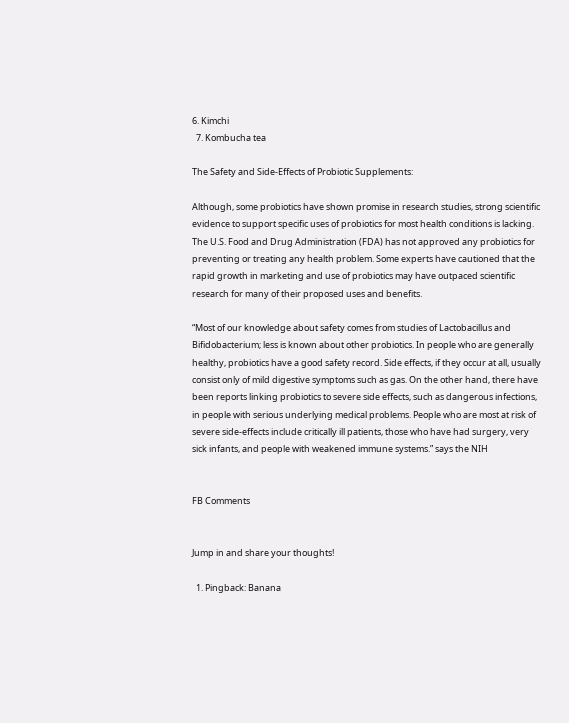6. Kimchi
  7. Kombucha tea

The Safety and Side-Effects of Probiotic Supplements:

Although, some probiotics have shown promise in research studies, strong scientific evidence to support specific uses of probiotics for most health conditions is lacking. The U.S. Food and Drug Administration (FDA) has not approved any probiotics for preventing or treating any health problem. Some experts have cautioned that the rapid growth in marketing and use of probiotics may have outpaced scientific research for many of their proposed uses and benefits.

“Most of our knowledge about safety comes from studies of Lactobacillus and Bifidobacterium; less is known about other probiotics. In people who are generally healthy, probiotics have a good safety record. Side effects, if they occur at all, usually consist only of mild digestive symptoms such as gas. On the other hand, there have been reports linking probiotics to severe side effects, such as dangerous infections, in people with serious underlying medical problems. People who are most at risk of severe side-effects include critically ill patients, those who have had surgery, very sick infants, and people with weakened immune systems.” says the NIH


FB Comments


Jump in and share your thoughts!

  1. Pingback: Banana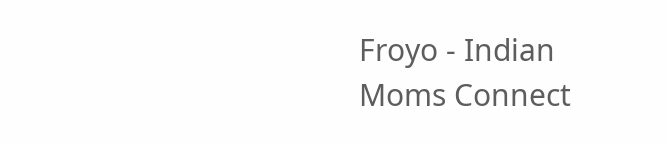Froyo - Indian Moms Connect